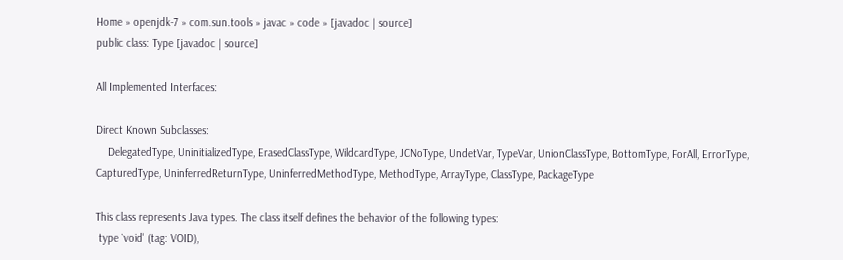Home » openjdk-7 » com.sun.tools » javac » code » [javadoc | source]
public class: Type [javadoc | source]

All Implemented Interfaces:

Direct Known Subclasses:
    DelegatedType, UninitializedType, ErasedClassType, WildcardType, JCNoType, UndetVar, TypeVar, UnionClassType, BottomType, ForAll, ErrorType, CapturedType, UninferredReturnType, UninferredMethodType, MethodType, ArrayType, ClassType, PackageType

This class represents Java types. The class itself defines the behavior of the following types:
 type `void' (tag: VOID),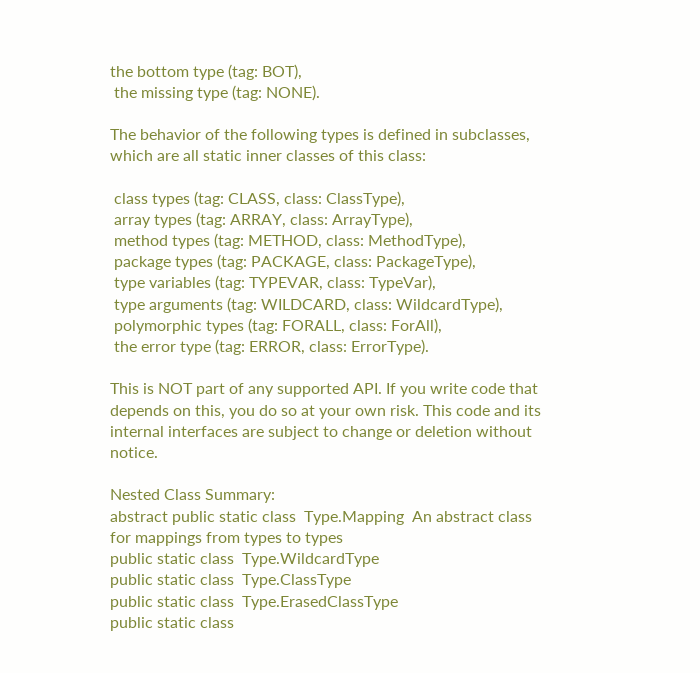the bottom type (tag: BOT),
 the missing type (tag: NONE).

The behavior of the following types is defined in subclasses, which are all static inner classes of this class:

 class types (tag: CLASS, class: ClassType),
 array types (tag: ARRAY, class: ArrayType),
 method types (tag: METHOD, class: MethodType),
 package types (tag: PACKAGE, class: PackageType),
 type variables (tag: TYPEVAR, class: TypeVar),
 type arguments (tag: WILDCARD, class: WildcardType),
 polymorphic types (tag: FORALL, class: ForAll),
 the error type (tag: ERROR, class: ErrorType).

This is NOT part of any supported API. If you write code that depends on this, you do so at your own risk. This code and its internal interfaces are subject to change or deletion without notice.

Nested Class Summary:
abstract public static class  Type.Mapping  An abstract class for mappings from types to types
public static class  Type.WildcardType
public static class  Type.ClassType
public static class  Type.ErasedClassType
public static class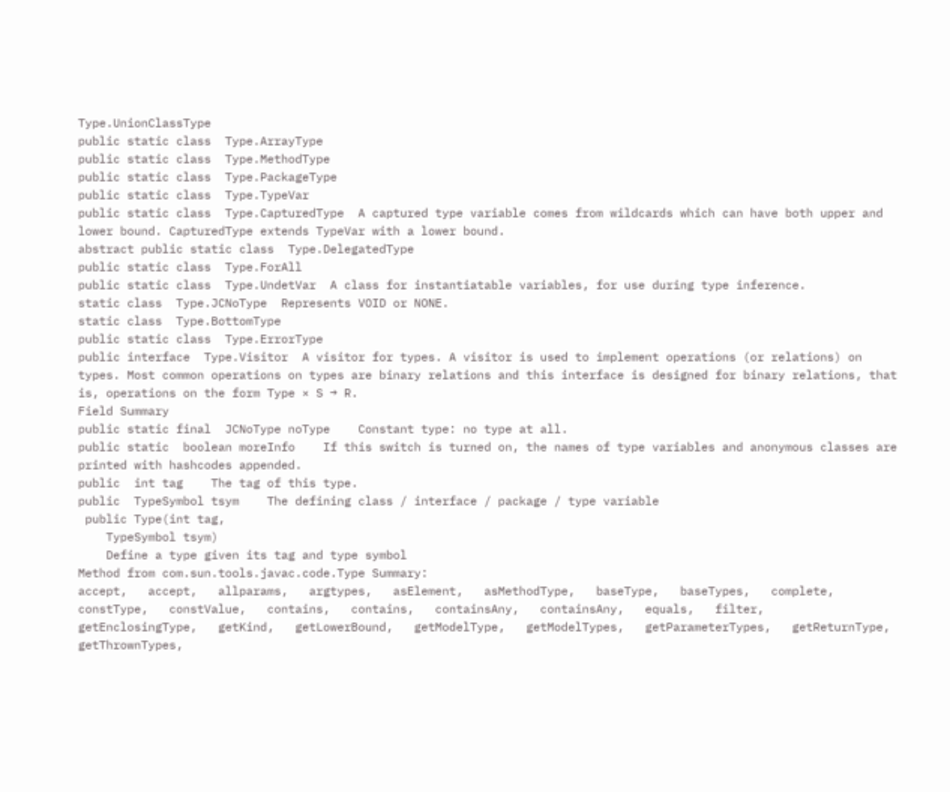Type.UnionClassType
public static class  Type.ArrayType
public static class  Type.MethodType
public static class  Type.PackageType
public static class  Type.TypeVar
public static class  Type.CapturedType  A captured type variable comes from wildcards which can have both upper and lower bound. CapturedType extends TypeVar with a lower bound.
abstract public static class  Type.DelegatedType
public static class  Type.ForAll
public static class  Type.UndetVar  A class for instantiatable variables, for use during type inference.
static class  Type.JCNoType  Represents VOID or NONE.
static class  Type.BottomType
public static class  Type.ErrorType
public interface  Type.Visitor  A visitor for types. A visitor is used to implement operations (or relations) on types. Most common operations on types are binary relations and this interface is designed for binary relations, that is, operations on the form Type × S → R.
Field Summary
public static final  JCNoType noType    Constant type: no type at all.
public static  boolean moreInfo    If this switch is turned on, the names of type variables and anonymous classes are printed with hashcodes appended.
public  int tag    The tag of this type.
public  TypeSymbol tsym    The defining class / interface / package / type variable
 public Type(int tag,
    TypeSymbol tsym)
    Define a type given its tag and type symbol
Method from com.sun.tools.javac.code.Type Summary:
accept,   accept,   allparams,   argtypes,   asElement,   asMethodType,   baseType,   baseTypes,   complete,   constType,   constValue,   contains,   contains,   containsAny,   containsAny,   equals,   filter,   getEnclosingType,   getKind,   getLowerBound,   getModelType,   getModelTypes,   getParameterTypes,   getReturnType,   getThrownTypes,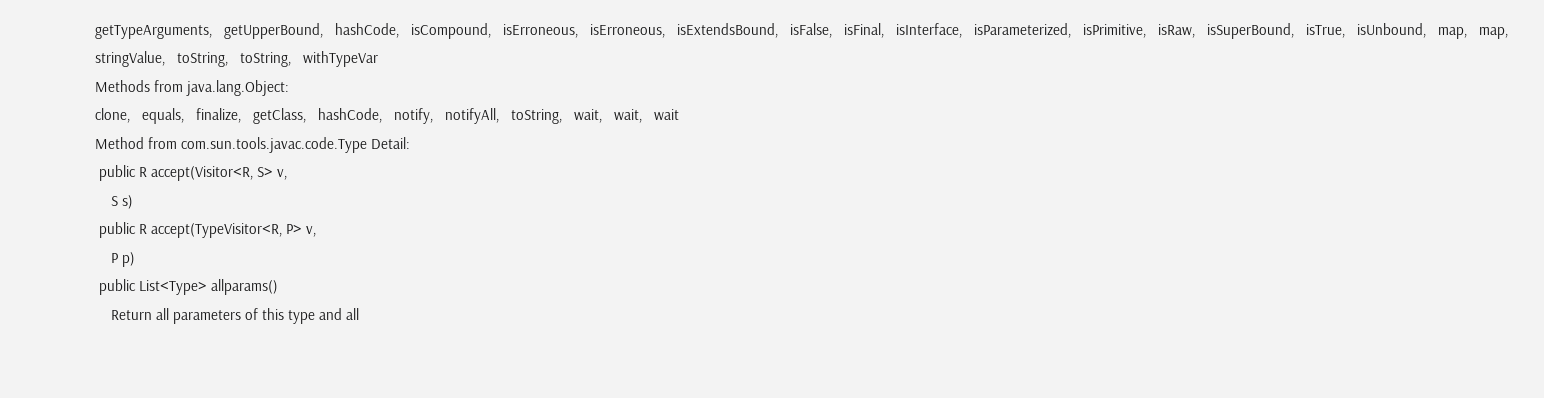getTypeArguments,   getUpperBound,   hashCode,   isCompound,   isErroneous,   isErroneous,   isExtendsBound,   isFalse,   isFinal,   isInterface,   isParameterized,   isPrimitive,   isRaw,   isSuperBound,   isTrue,   isUnbound,   map,   map,   stringValue,   toString,   toString,   withTypeVar
Methods from java.lang.Object:
clone,   equals,   finalize,   getClass,   hashCode,   notify,   notifyAll,   toString,   wait,   wait,   wait
Method from com.sun.tools.javac.code.Type Detail:
 public R accept(Visitor<R, S> v,
    S s)
 public R accept(TypeVisitor<R, P> v,
    P p)
 public List<Type> allparams()
    Return all parameters of this type and all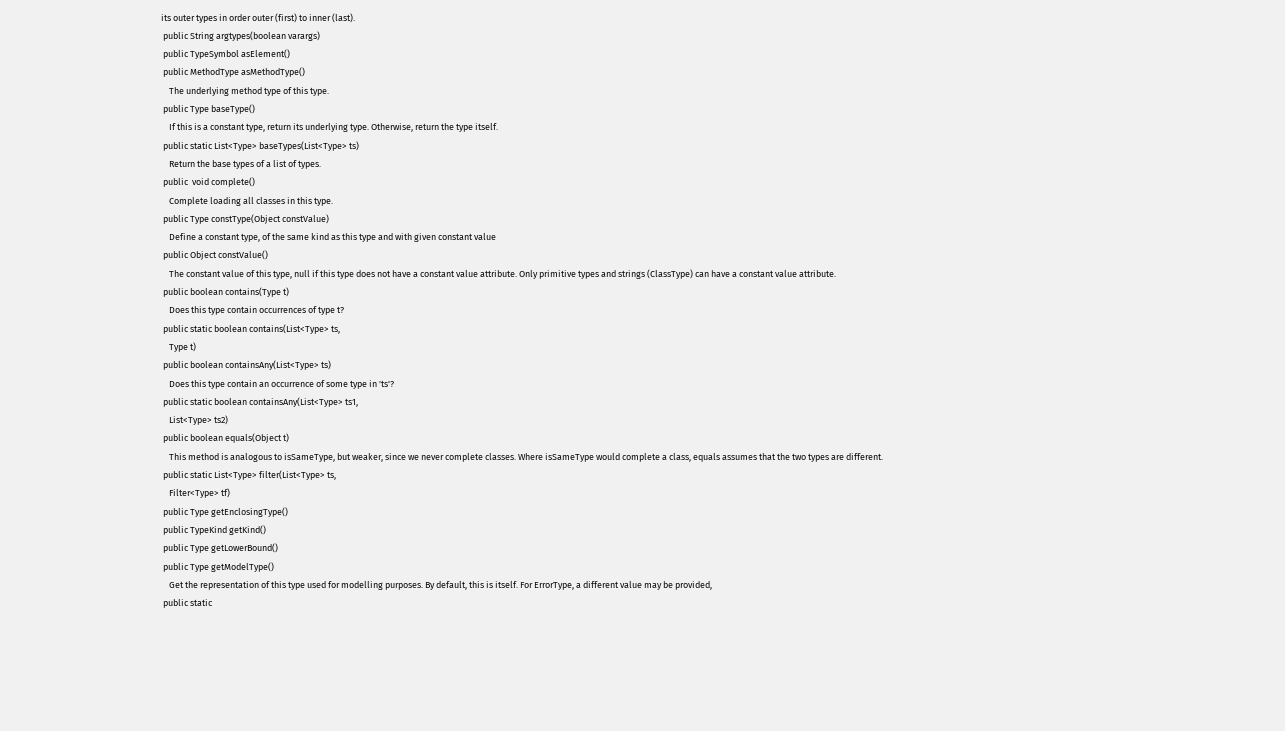its outer types in order outer (first) to inner (last).
 public String argtypes(boolean varargs)
 public TypeSymbol asElement()
 public MethodType asMethodType()
    The underlying method type of this type.
 public Type baseType()
    If this is a constant type, return its underlying type. Otherwise, return the type itself.
 public static List<Type> baseTypes(List<Type> ts)
    Return the base types of a list of types.
 public  void complete()
    Complete loading all classes in this type.
 public Type constType(Object constValue)
    Define a constant type, of the same kind as this type and with given constant value
 public Object constValue()
    The constant value of this type, null if this type does not have a constant value attribute. Only primitive types and strings (ClassType) can have a constant value attribute.
 public boolean contains(Type t)
    Does this type contain occurrences of type t?
 public static boolean contains(List<Type> ts,
    Type t)
 public boolean containsAny(List<Type> ts)
    Does this type contain an occurrence of some type in 'ts'?
 public static boolean containsAny(List<Type> ts1,
    List<Type> ts2)
 public boolean equals(Object t)
    This method is analogous to isSameType, but weaker, since we never complete classes. Where isSameType would complete a class, equals assumes that the two types are different.
 public static List<Type> filter(List<Type> ts,
    Filter<Type> tf)
 public Type getEnclosingType()
 public TypeKind getKind()
 public Type getLowerBound()
 public Type getModelType()
    Get the representation of this type used for modelling purposes. By default, this is itself. For ErrorType, a different value may be provided,
 public static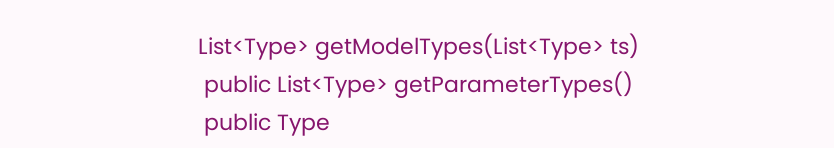List<Type> getModelTypes(List<Type> ts)
 public List<Type> getParameterTypes()
 public Type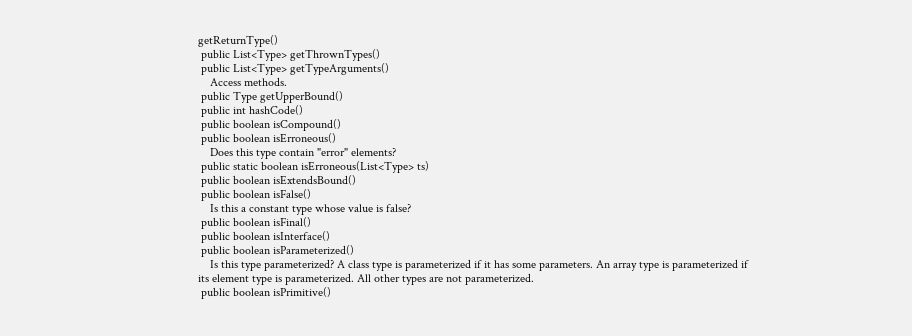getReturnType()
 public List<Type> getThrownTypes()
 public List<Type> getTypeArguments()
    Access methods.
 public Type getUpperBound()
 public int hashCode()
 public boolean isCompound()
 public boolean isErroneous()
    Does this type contain "error" elements?
 public static boolean isErroneous(List<Type> ts)
 public boolean isExtendsBound()
 public boolean isFalse()
    Is this a constant type whose value is false?
 public boolean isFinal()
 public boolean isInterface()
 public boolean isParameterized()
    Is this type parameterized? A class type is parameterized if it has some parameters. An array type is parameterized if its element type is parameterized. All other types are not parameterized.
 public boolean isPrimitive()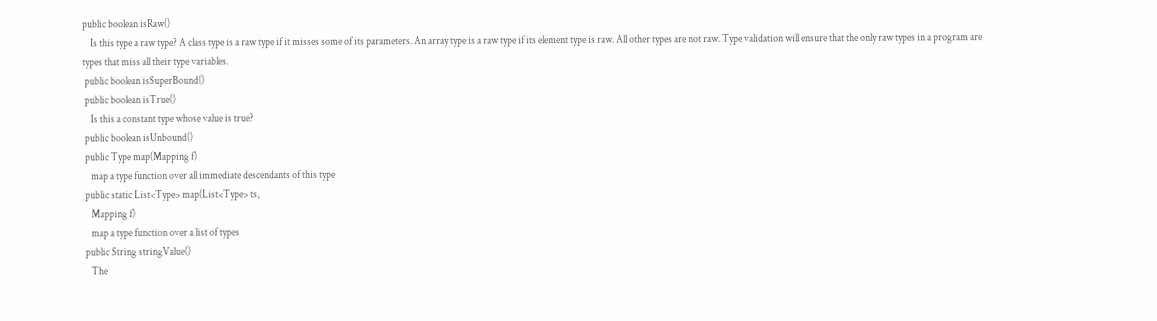public boolean isRaw()
    Is this type a raw type? A class type is a raw type if it misses some of its parameters. An array type is a raw type if its element type is raw. All other types are not raw. Type validation will ensure that the only raw types in a program are types that miss all their type variables.
 public boolean isSuperBound()
 public boolean isTrue()
    Is this a constant type whose value is true?
 public boolean isUnbound()
 public Type map(Mapping f)
    map a type function over all immediate descendants of this type
 public static List<Type> map(List<Type> ts,
    Mapping f)
    map a type function over a list of types
 public String stringValue()
    The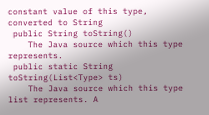constant value of this type, converted to String
 public String toString()
    The Java source which this type represents.
 public static String toString(List<Type> ts)
    The Java source which this type list represents. A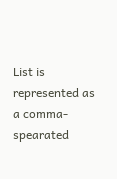List is represented as a comma-spearated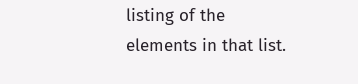listing of the elements in that list.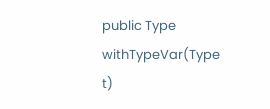public Type withTypeVar(Type t)